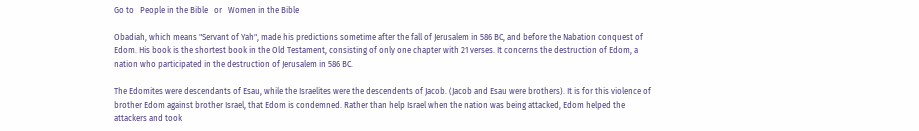Go to   People in the Bible   or   Women in the Bible

Obadiah, which means "Servant of Yah", made his predictions sometime after the fall of Jerusalem in 586 BC, and before the Nabation conquest of Edom. His book is the shortest book in the Old Testament, consisting of only one chapter with 21 verses. It concerns the destruction of Edom, a nation who participated in the destruction of Jerusalem in 586 BC.

The Edomites were descendants of Esau, while the Israelites were the descendents of Jacob. (Jacob and Esau were brothers). It is for this violence of brother Edom against brother Israel, that Edom is condemned. Rather than help Israel when the nation was being attacked, Edom helped the attackers and took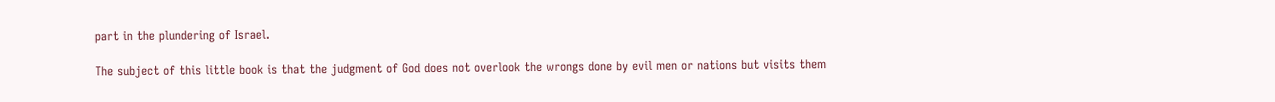part in the plundering of Israel.

The subject of this little book is that the judgment of God does not overlook the wrongs done by evil men or nations but visits them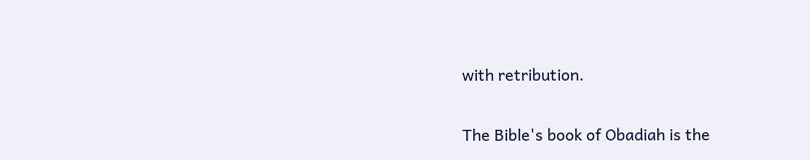with retribution.

The Bible's book of Obadiah is the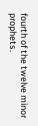fourth of the twelve minor prophets.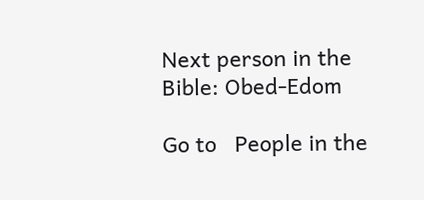Next person in the Bible: Obed-Edom

Go to   People in the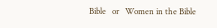Bible   or   Women in the Bible